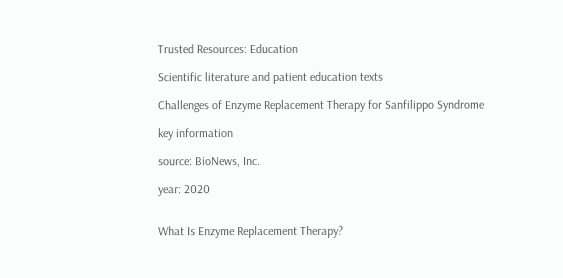Trusted Resources: Education

Scientific literature and patient education texts

Challenges of Enzyme Replacement Therapy for Sanfilippo Syndrome

key information

source: BioNews, Inc.

year: 2020


What Is Enzyme Replacement Therapy?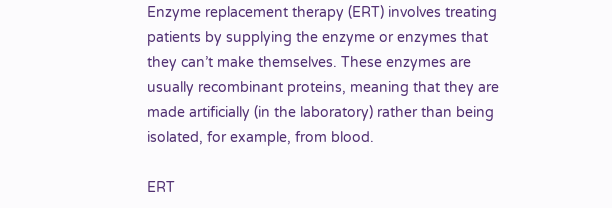Enzyme replacement therapy (ERT) involves treating patients by supplying the enzyme or enzymes that they can’t make themselves. These enzymes are usually recombinant proteins, meaning that they are made artificially (in the laboratory) rather than being isolated, for example, from blood.

ERT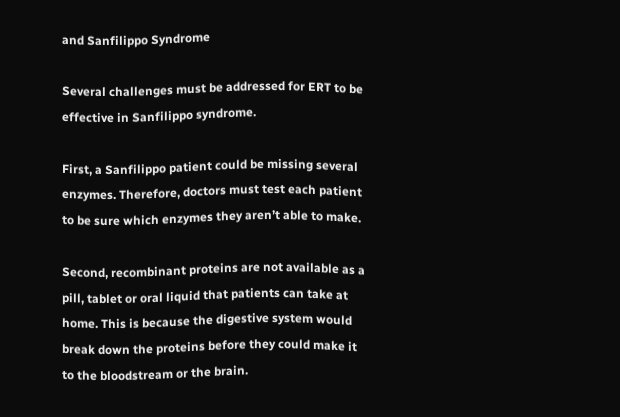and Sanfilippo Syndrome

Several challenges must be addressed for ERT to be effective in Sanfilippo syndrome.

First, a Sanfilippo patient could be missing several enzymes. Therefore, doctors must test each patient to be sure which enzymes they aren’t able to make.

Second, recombinant proteins are not available as a pill, tablet or oral liquid that patients can take at home. This is because the digestive system would break down the proteins before they could make it to the bloodstream or the brain.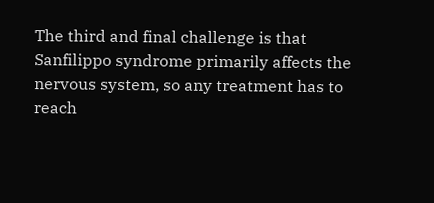The third and final challenge is that Sanfilippo syndrome primarily affects the nervous system, so any treatment has to reach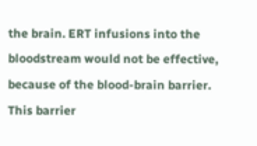the brain. ERT infusions into the bloodstream would not be effective, because of the blood-brain barrier. This barrier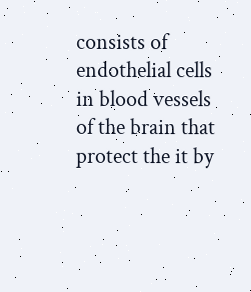consists of endothelial cells in blood vessels of the brain that protect the it by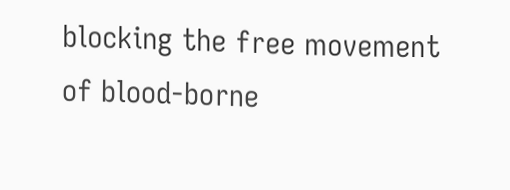blocking the free movement of blood-borne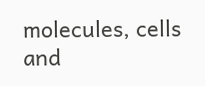molecules, cells and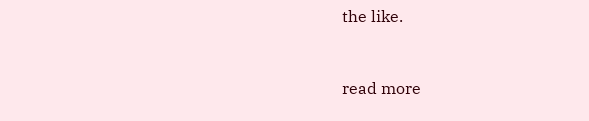the like.


read more